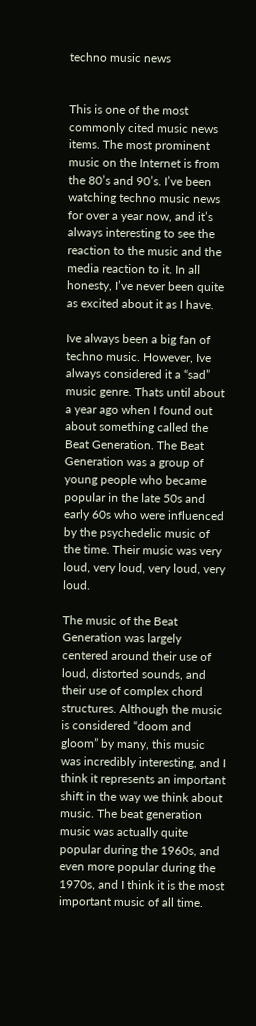techno music news


This is one of the most commonly cited music news items. The most prominent music on the Internet is from the 80’s and 90’s. I’ve been watching techno music news for over a year now, and it’s always interesting to see the reaction to the music and the media reaction to it. In all honesty, I’ve never been quite as excited about it as I have.

Ive always been a big fan of techno music. However, Ive always considered it a “sad” music genre. Thats until about a year ago when I found out about something called the Beat Generation. The Beat Generation was a group of young people who became popular in the late 50s and early 60s who were influenced by the psychedelic music of the time. Their music was very loud, very loud, very loud, very loud.

The music of the Beat Generation was largely centered around their use of loud, distorted sounds, and their use of complex chord structures. Although the music is considered “doom and gloom” by many, this music was incredibly interesting, and I think it represents an important shift in the way we think about music. The beat generation music was actually quite popular during the 1960s, and even more popular during the 1970s, and I think it is the most important music of all time.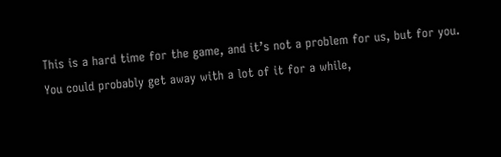This is a hard time for the game, and it’s not a problem for us, but for you. You could probably get away with a lot of it for a while,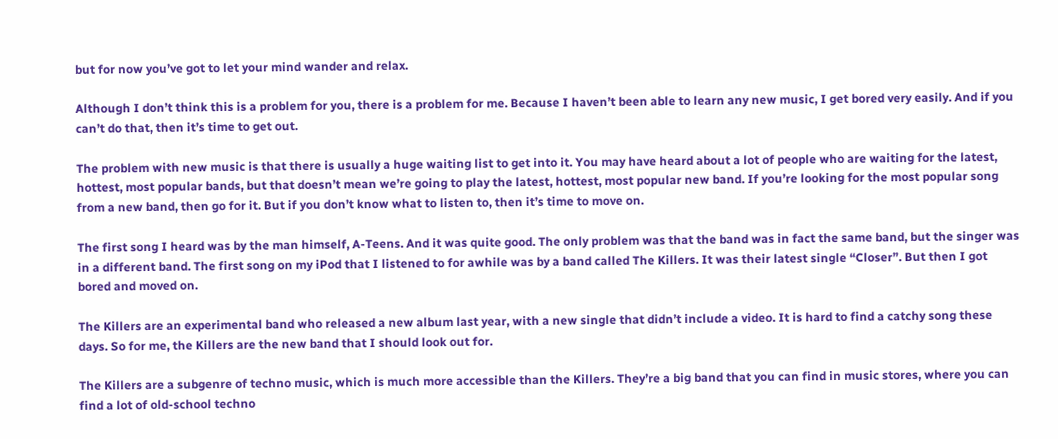but for now you’ve got to let your mind wander and relax.

Although I don’t think this is a problem for you, there is a problem for me. Because I haven’t been able to learn any new music, I get bored very easily. And if you can’t do that, then it’s time to get out.

The problem with new music is that there is usually a huge waiting list to get into it. You may have heard about a lot of people who are waiting for the latest, hottest, most popular bands, but that doesn’t mean we’re going to play the latest, hottest, most popular new band. If you’re looking for the most popular song from a new band, then go for it. But if you don’t know what to listen to, then it’s time to move on.

The first song I heard was by the man himself, A-Teens. And it was quite good. The only problem was that the band was in fact the same band, but the singer was in a different band. The first song on my iPod that I listened to for awhile was by a band called The Killers. It was their latest single “Closer”. But then I got bored and moved on.

The Killers are an experimental band who released a new album last year, with a new single that didn’t include a video. It is hard to find a catchy song these days. So for me, the Killers are the new band that I should look out for.

The Killers are a subgenre of techno music, which is much more accessible than the Killers. They’re a big band that you can find in music stores, where you can find a lot of old-school techno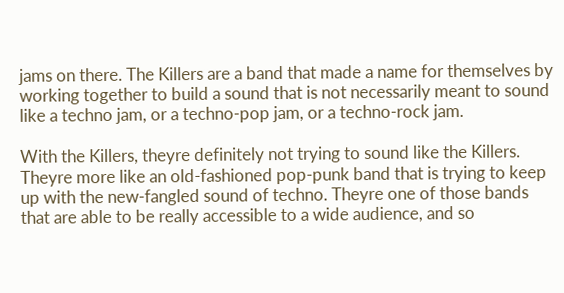jams on there. The Killers are a band that made a name for themselves by working together to build a sound that is not necessarily meant to sound like a techno jam, or a techno-pop jam, or a techno-rock jam.

With the Killers, theyre definitely not trying to sound like the Killers. Theyre more like an old-fashioned pop-punk band that is trying to keep up with the new-fangled sound of techno. Theyre one of those bands that are able to be really accessible to a wide audience, and so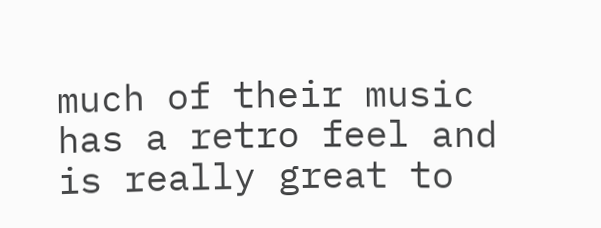much of their music has a retro feel and is really great to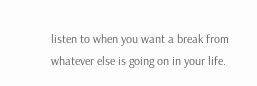listen to when you want a break from whatever else is going on in your life.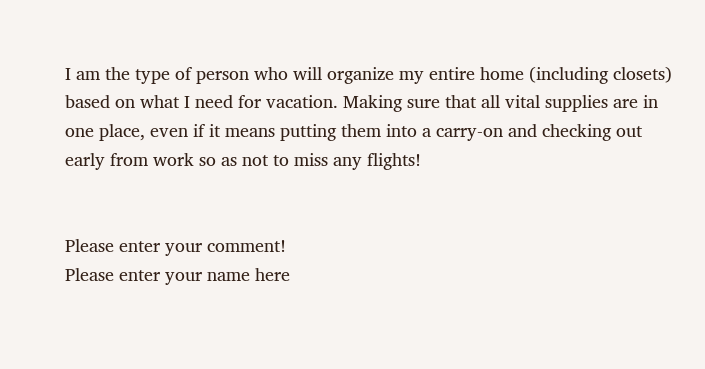I am the type of person who will organize my entire home (including closets) based on what I need for vacation. Making sure that all vital supplies are in one place, even if it means putting them into a carry-on and checking out early from work so as not to miss any flights!


Please enter your comment!
Please enter your name here